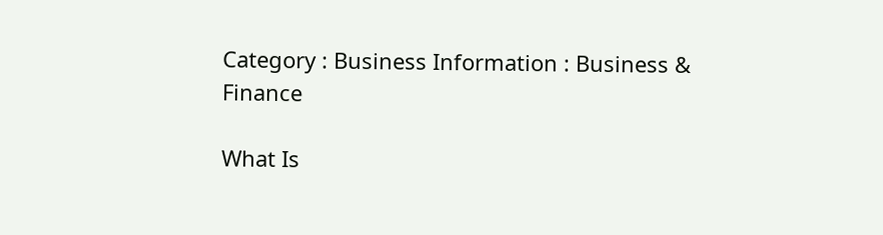Category : Business Information : Business & Finance

What Is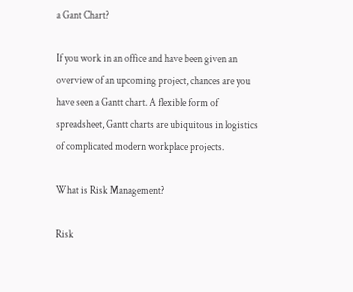a Gant Chart?

If you work in an office and have been given an overview of an upcoming project, chances are you have seen a Gantt chart. A flexible form of spreadsheet, Gantt charts are ubiquitous in logistics of complicated modern workplace projects.

What is Risk Management?

Risk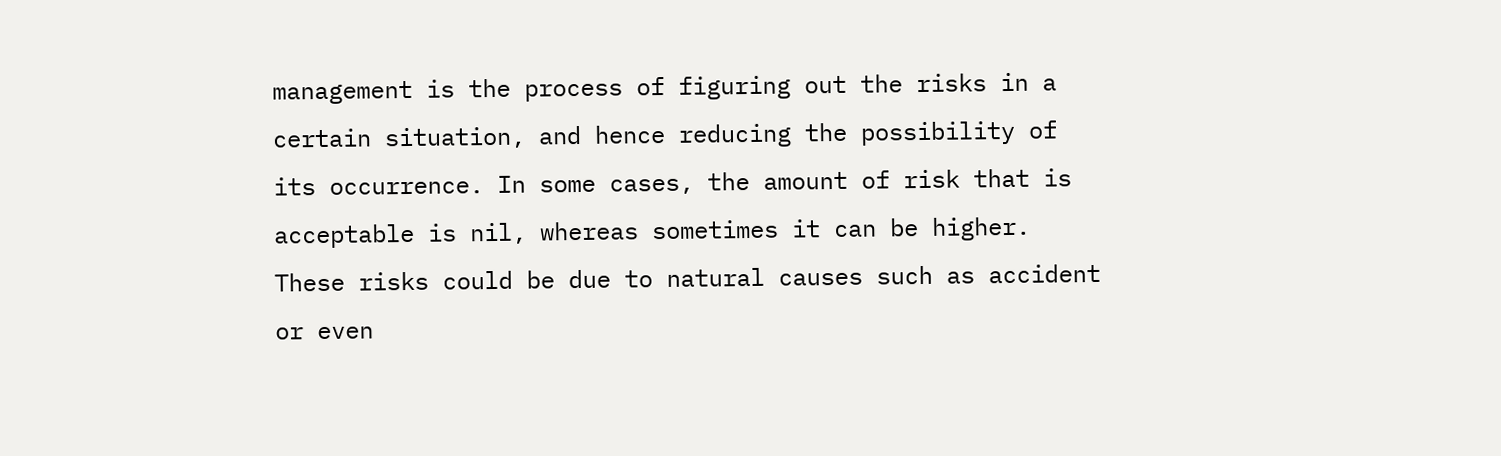management is the process of figuring out the risks in a certain situation, and hence reducing the possibility of its occurrence. In some cases, the amount of risk that is acceptable is nil, whereas sometimes it can be higher. These risks could be due to natural causes such as accident or even